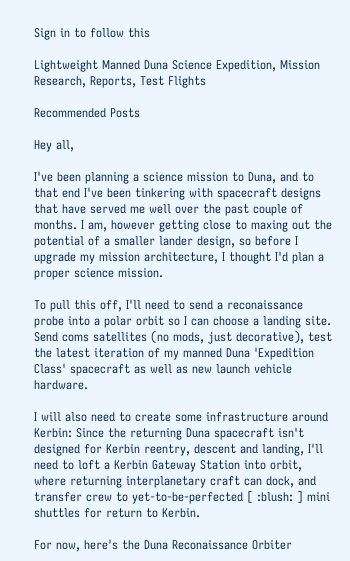Sign in to follow this

Lightweight Manned Duna Science Expedition, Mission Research, Reports, Test Flights

Recommended Posts

Hey all,

I've been planning a science mission to Duna, and to that end I've been tinkering with spacecraft designs that have served me well over the past couple of months. I am, however getting close to maxing out the potential of a smaller lander design, so before I upgrade my mission architecture, I thought I'd plan a proper science mission.

To pull this off, I'll need to send a reconaissance probe into a polar orbit so I can choose a landing site. Send coms satellites (no mods, just decorative), test the latest iteration of my manned Duna 'Expedition Class' spacecraft as well as new launch vehicle hardware.

I will also need to create some infrastructure around Kerbin: Since the returning Duna spacecraft isn't designed for Kerbin reentry, descent and landing, I'll need to loft a Kerbin Gateway Station into orbit, where returning interplanetary craft can dock, and transfer crew to yet-to-be-perfected [ :blush: ] mini shuttles for return to Kerbin.

For now, here's the Duna Reconaissance Orbiter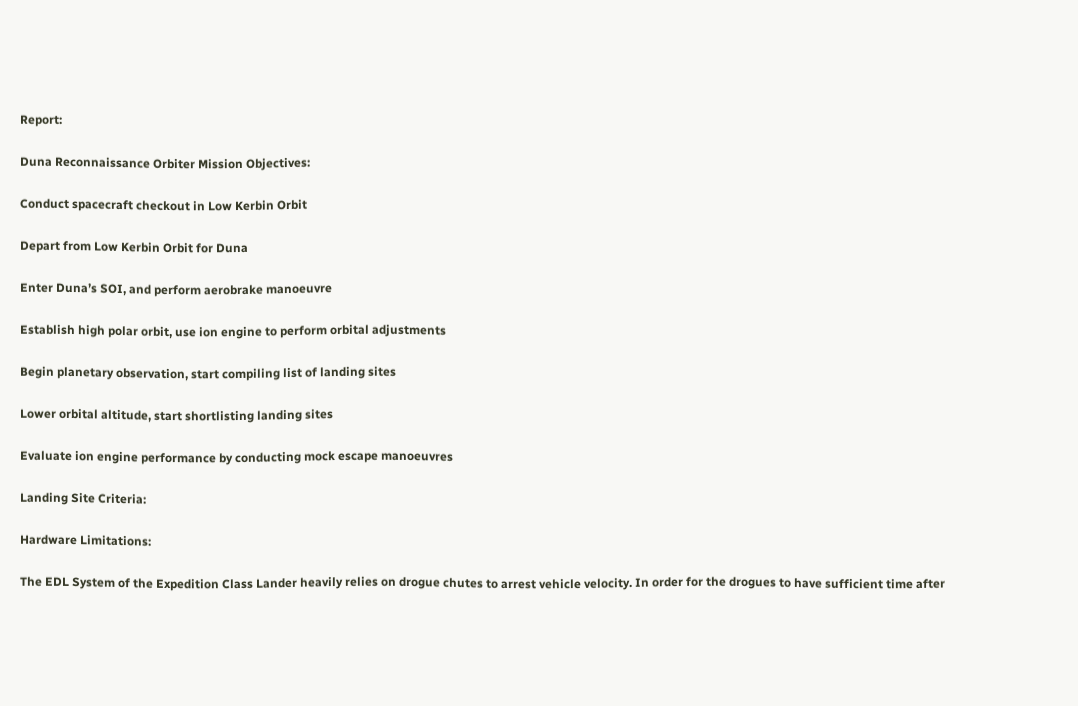Report:

Duna Reconnaissance Orbiter Mission Objectives:

Conduct spacecraft checkout in Low Kerbin Orbit

Depart from Low Kerbin Orbit for Duna

Enter Duna’s SOI, and perform aerobrake manoeuvre

Establish high polar orbit, use ion engine to perform orbital adjustments

Begin planetary observation, start compiling list of landing sites

Lower orbital altitude, start shortlisting landing sites

Evaluate ion engine performance by conducting mock escape manoeuvres

Landing Site Criteria:

Hardware Limitations:

The EDL System of the Expedition Class Lander heavily relies on drogue chutes to arrest vehicle velocity. In order for the drogues to have sufficient time after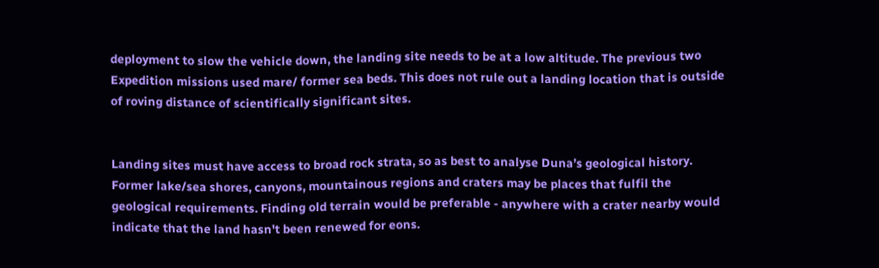deployment to slow the vehicle down, the landing site needs to be at a low altitude. The previous two Expedition missions used mare/ former sea beds. This does not rule out a landing location that is outside of roving distance of scientifically significant sites.


Landing sites must have access to broad rock strata, so as best to analyse Duna’s geological history. Former lake/sea shores, canyons, mountainous regions and craters may be places that fulfil the geological requirements. Finding old terrain would be preferable - anywhere with a crater nearby would indicate that the land hasn't been renewed for eons.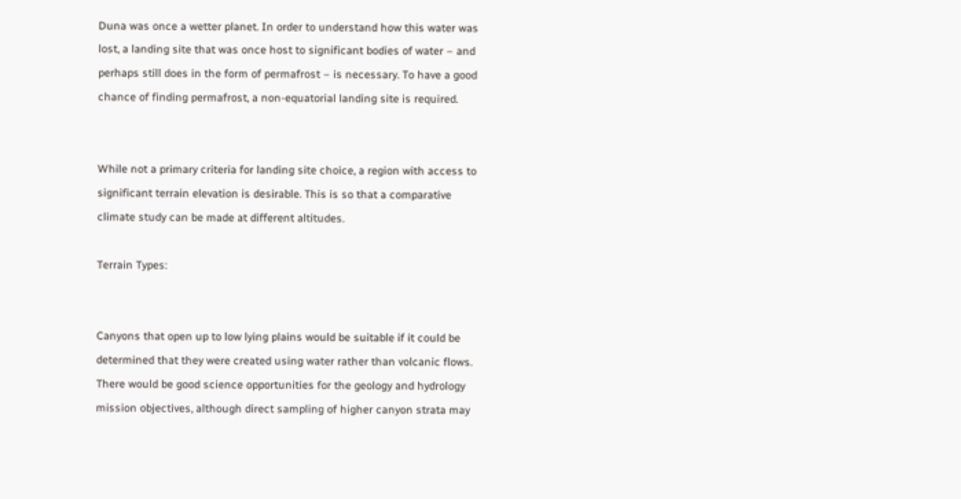Duna was once a wetter planet. In order to understand how this water was lost, a landing site that was once host to significant bodies of water – and perhaps still does in the form of permafrost – is necessary. To have a good chance of finding permafrost, a non-equatorial landing site is required.


While not a primary criteria for landing site choice, a region with access to significant terrain elevation is desirable. This is so that a comparative climate study can be made at different altitudes.

Terrain Types:


Canyons that open up to low lying plains would be suitable if it could be determined that they were created using water rather than volcanic flows. There would be good science opportunities for the geology and hydrology mission objectives, although direct sampling of higher canyon strata may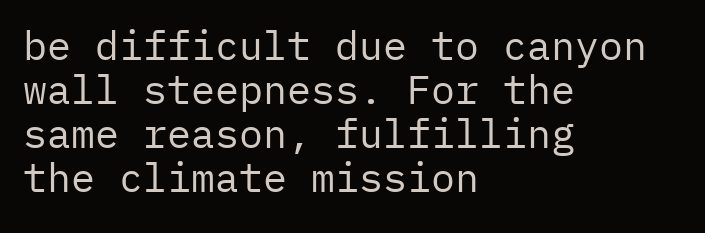be difficult due to canyon wall steepness. For the same reason, fulfilling the climate mission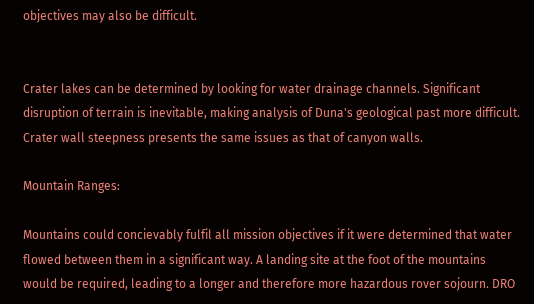objectives may also be difficult.


Crater lakes can be determined by looking for water drainage channels. Significant disruption of terrain is inevitable, making analysis of Duna's geological past more difficult. Crater wall steepness presents the same issues as that of canyon walls.

Mountain Ranges:

Mountains could concievably fulfil all mission objectives if it were determined that water flowed between them in a significant way. A landing site at the foot of the mountains would be required, leading to a longer and therefore more hazardous rover sojourn. DRO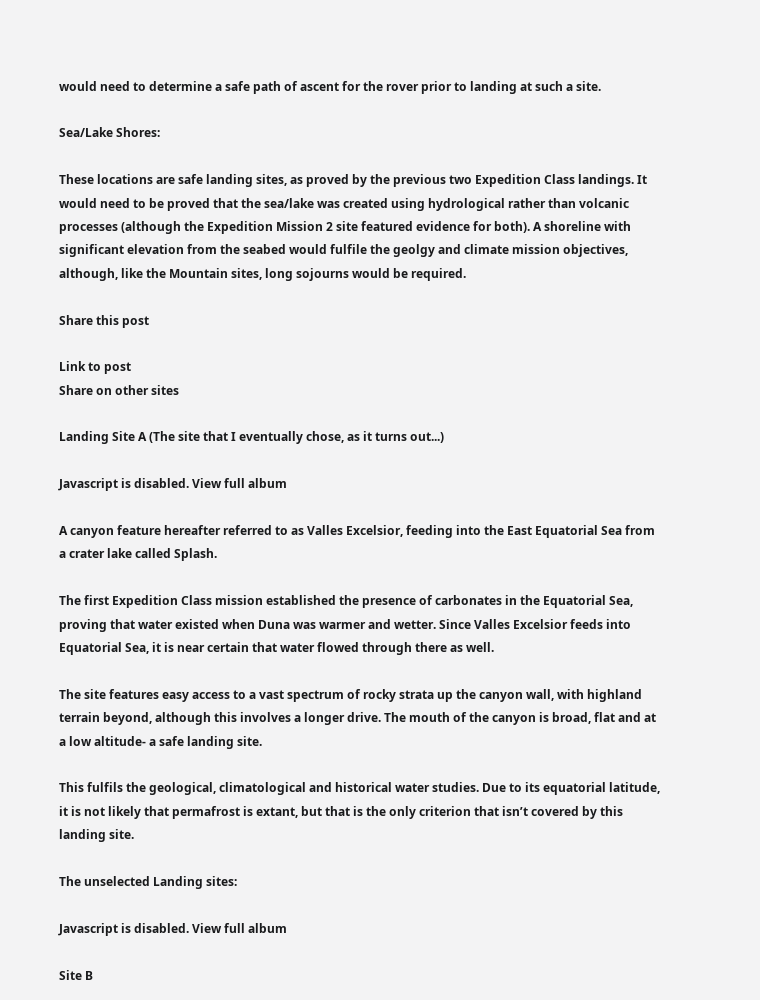would need to determine a safe path of ascent for the rover prior to landing at such a site.

Sea/Lake Shores:

These locations are safe landing sites, as proved by the previous two Expedition Class landings. It would need to be proved that the sea/lake was created using hydrological rather than volcanic processes (although the Expedition Mission 2 site featured evidence for both). A shoreline with significant elevation from the seabed would fulfile the geolgy and climate mission objectives, although, like the Mountain sites, long sojourns would be required.

Share this post

Link to post
Share on other sites

Landing Site A (The site that I eventually chose, as it turns out...)

Javascript is disabled. View full album

A canyon feature hereafter referred to as Valles Excelsior, feeding into the East Equatorial Sea from a crater lake called Splash.

The first Expedition Class mission established the presence of carbonates in the Equatorial Sea, proving that water existed when Duna was warmer and wetter. Since Valles Excelsior feeds into Equatorial Sea, it is near certain that water flowed through there as well.

The site features easy access to a vast spectrum of rocky strata up the canyon wall, with highland terrain beyond, although this involves a longer drive. The mouth of the canyon is broad, flat and at a low altitude- a safe landing site.

This fulfils the geological, climatological and historical water studies. Due to its equatorial latitude, it is not likely that permafrost is extant, but that is the only criterion that isn’t covered by this landing site.

The unselected Landing sites:

Javascript is disabled. View full album

Site B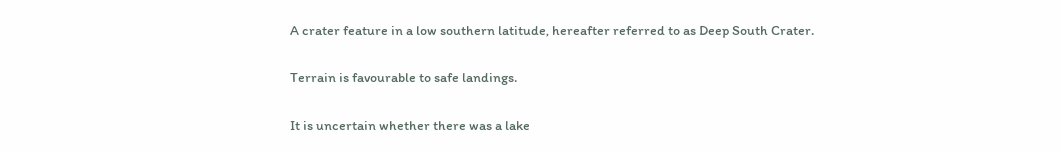A crater feature in a low southern latitude, hereafter referred to as Deep South Crater.

Terrain is favourable to safe landings.

It is uncertain whether there was a lake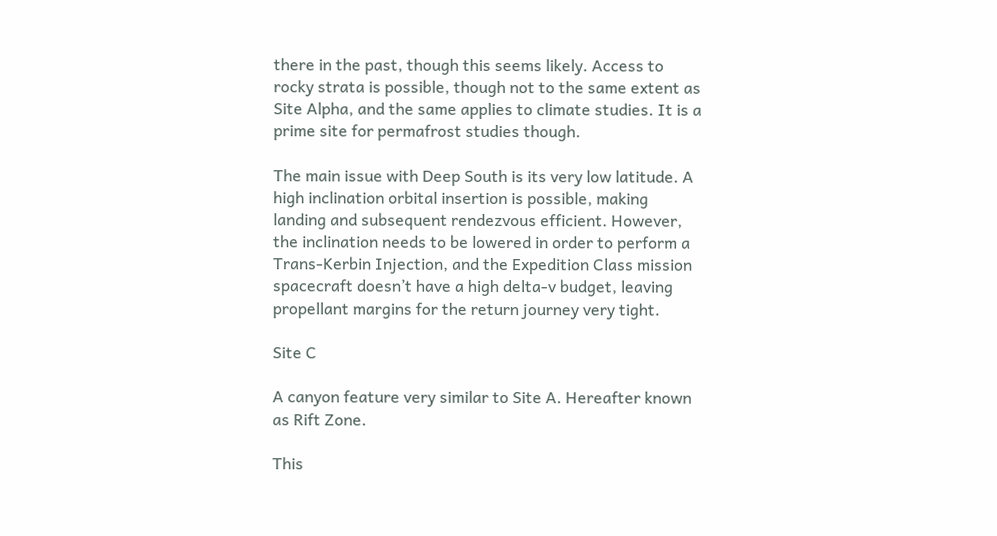there in the past, though this seems likely. Access to rocky strata is possible, though not to the same extent as Site Alpha, and the same applies to climate studies. It is a prime site for permafrost studies though.

The main issue with Deep South is its very low latitude. A high inclination orbital insertion is possible, making landing and subsequent rendezvous efficient. However, the inclination needs to be lowered in order to perform a Trans-Kerbin Injection, and the Expedition Class mission spacecraft doesn’t have a high delta-v budget, leaving propellant margins for the return journey very tight.

Site C

A canyon feature very similar to Site A. Hereafter known as Rift Zone.

This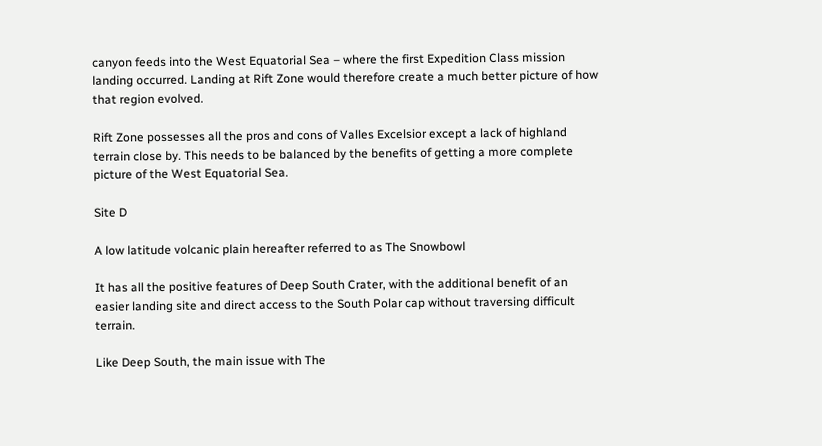canyon feeds into the West Equatorial Sea – where the first Expedition Class mission landing occurred. Landing at Rift Zone would therefore create a much better picture of how that region evolved.

Rift Zone possesses all the pros and cons of Valles Excelsior except a lack of highland terrain close by. This needs to be balanced by the benefits of getting a more complete picture of the West Equatorial Sea.

Site D

A low latitude volcanic plain hereafter referred to as The Snowbowl

It has all the positive features of Deep South Crater, with the additional benefit of an easier landing site and direct access to the South Polar cap without traversing difficult terrain.

Like Deep South, the main issue with The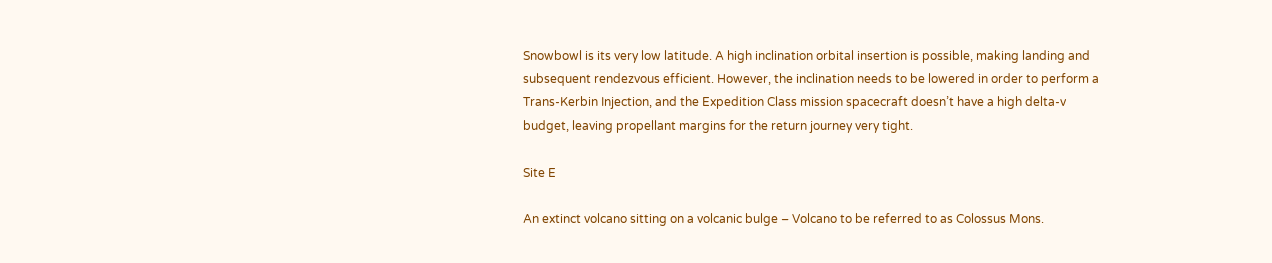Snowbowl is its very low latitude. A high inclination orbital insertion is possible, making landing and subsequent rendezvous efficient. However, the inclination needs to be lowered in order to perform a Trans-Kerbin Injection, and the Expedition Class mission spacecraft doesn’t have a high delta-v budget, leaving propellant margins for the return journey very tight.

Site E

An extinct volcano sitting on a volcanic bulge – Volcano to be referred to as Colossus Mons.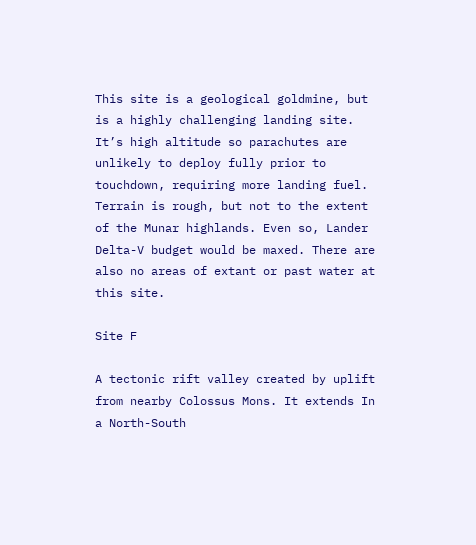This site is a geological goldmine, but is a highly challenging landing site. It’s high altitude so parachutes are unlikely to deploy fully prior to touchdown, requiring more landing fuel. Terrain is rough, but not to the extent of the Munar highlands. Even so, Lander Delta-V budget would be maxed. There are also no areas of extant or past water at this site.

Site F

A tectonic rift valley created by uplift from nearby Colossus Mons. It extends In a North-South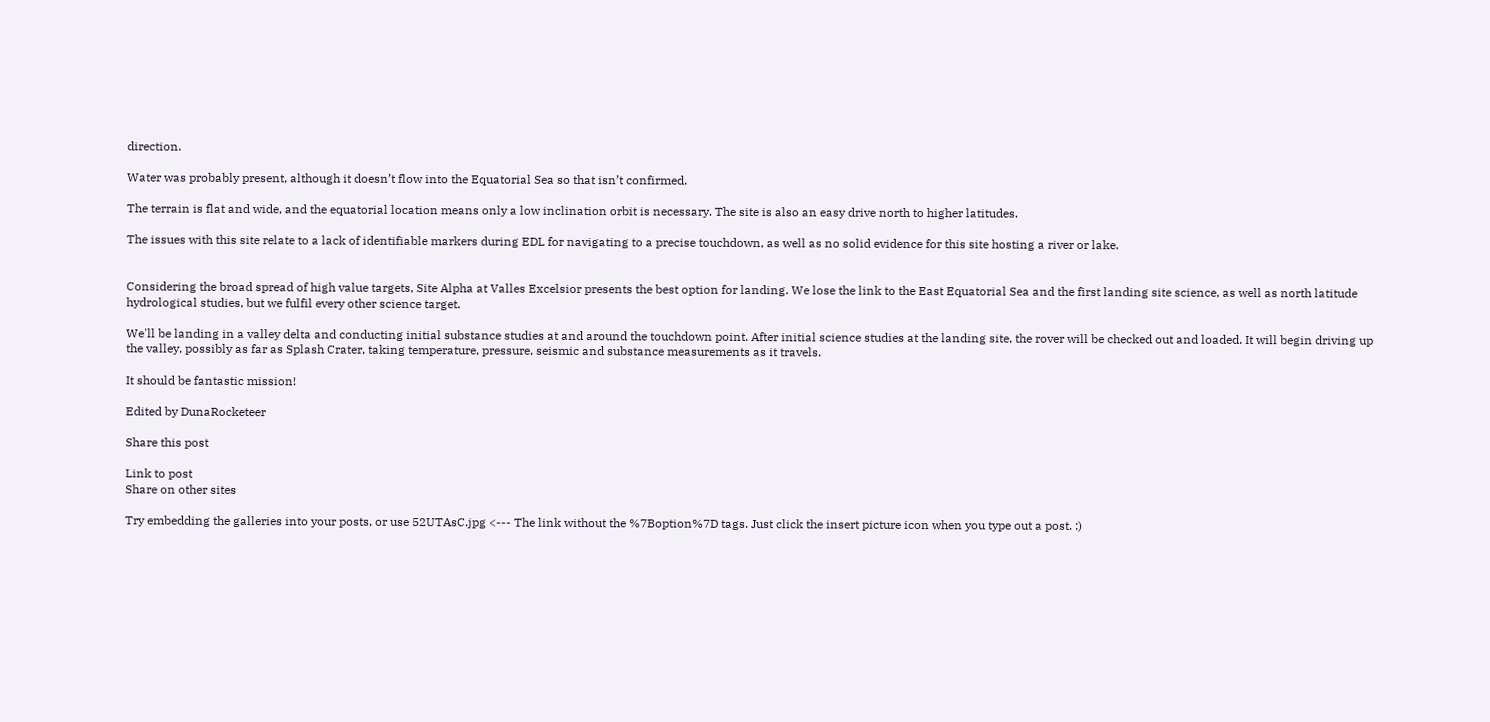direction.

Water was probably present, although it doesn’t flow into the Equatorial Sea so that isn’t confirmed.

The terrain is flat and wide, and the equatorial location means only a low inclination orbit is necessary. The site is also an easy drive north to higher latitudes.

The issues with this site relate to a lack of identifiable markers during EDL for navigating to a precise touchdown, as well as no solid evidence for this site hosting a river or lake.


Considering the broad spread of high value targets, Site Alpha at Valles Excelsior presents the best option for landing. We lose the link to the East Equatorial Sea and the first landing site science, as well as north latitude hydrological studies, but we fulfil every other science target.

We'll be landing in a valley delta and conducting initial substance studies at and around the touchdown point. After initial science studies at the landing site, the rover will be checked out and loaded. It will begin driving up the valley, possibly as far as Splash Crater, taking temperature, pressure, seismic and substance measurements as it travels.

It should be fantastic mission!

Edited by DunaRocketeer

Share this post

Link to post
Share on other sites

Try embedding the galleries into your posts, or use 52UTAsC.jpg <--- The link without the %7Boption%7D tags. Just click the insert picture icon when you type out a post. :)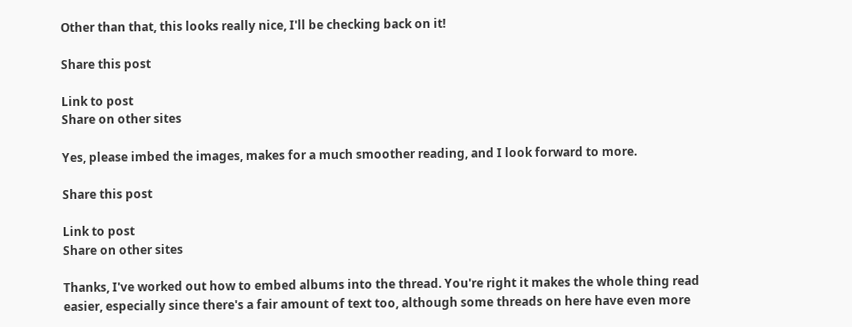Other than that, this looks really nice, I'll be checking back on it!

Share this post

Link to post
Share on other sites

Yes, please imbed the images, makes for a much smoother reading, and I look forward to more.

Share this post

Link to post
Share on other sites

Thanks, I've worked out how to embed albums into the thread. You're right it makes the whole thing read easier, especially since there's a fair amount of text too, although some threads on here have even more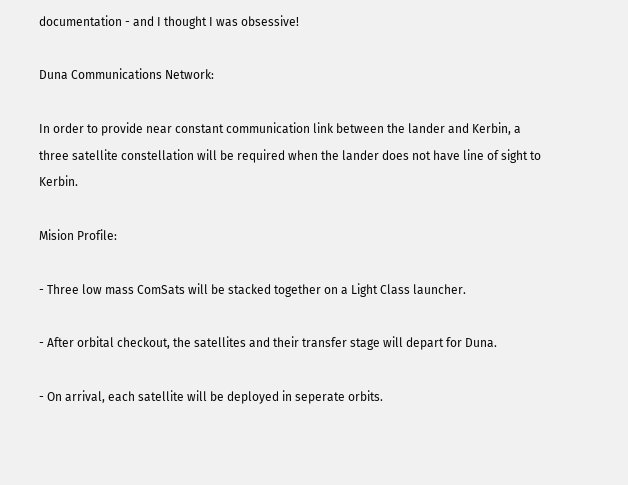documentation - and I thought I was obsessive!

Duna Communications Network:

In order to provide near constant communication link between the lander and Kerbin, a three satellite constellation will be required when the lander does not have line of sight to Kerbin.

Mision Profile:

- Three low mass ComSats will be stacked together on a Light Class launcher.

- After orbital checkout, the satellites and their transfer stage will depart for Duna.

- On arrival, each satellite will be deployed in seperate orbits.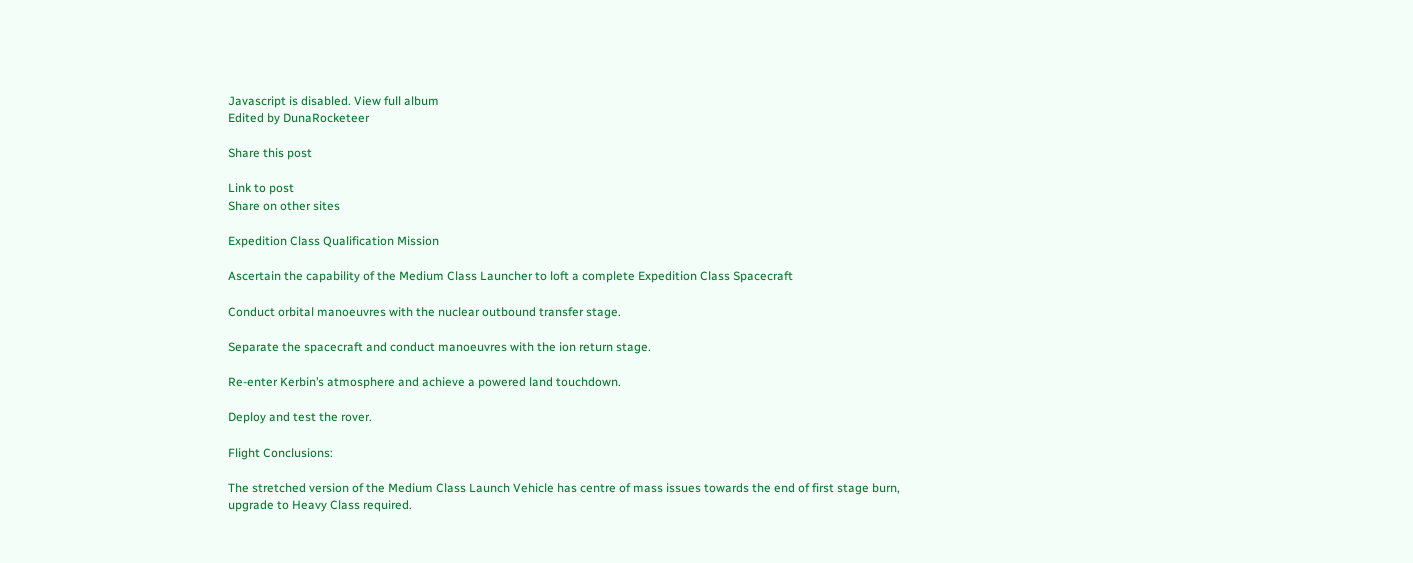Javascript is disabled. View full album
Edited by DunaRocketeer

Share this post

Link to post
Share on other sites

Expedition Class Qualification Mission

Ascertain the capability of the Medium Class Launcher to loft a complete Expedition Class Spacecraft

Conduct orbital manoeuvres with the nuclear outbound transfer stage.

Separate the spacecraft and conduct manoeuvres with the ion return stage.

Re-enter Kerbin’s atmosphere and achieve a powered land touchdown.

Deploy and test the rover.

Flight Conclusions:

The stretched version of the Medium Class Launch Vehicle has centre of mass issues towards the end of first stage burn, upgrade to Heavy Class required.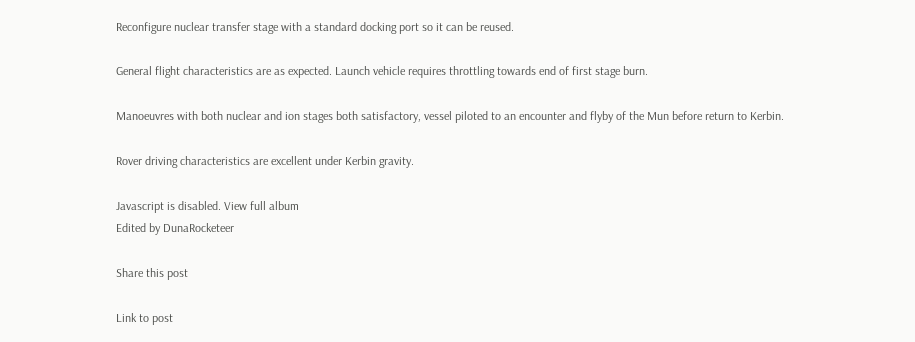Reconfigure nuclear transfer stage with a standard docking port so it can be reused.

General flight characteristics are as expected. Launch vehicle requires throttling towards end of first stage burn.

Manoeuvres with both nuclear and ion stages both satisfactory, vessel piloted to an encounter and flyby of the Mun before return to Kerbin.

Rover driving characteristics are excellent under Kerbin gravity.

Javascript is disabled. View full album
Edited by DunaRocketeer

Share this post

Link to post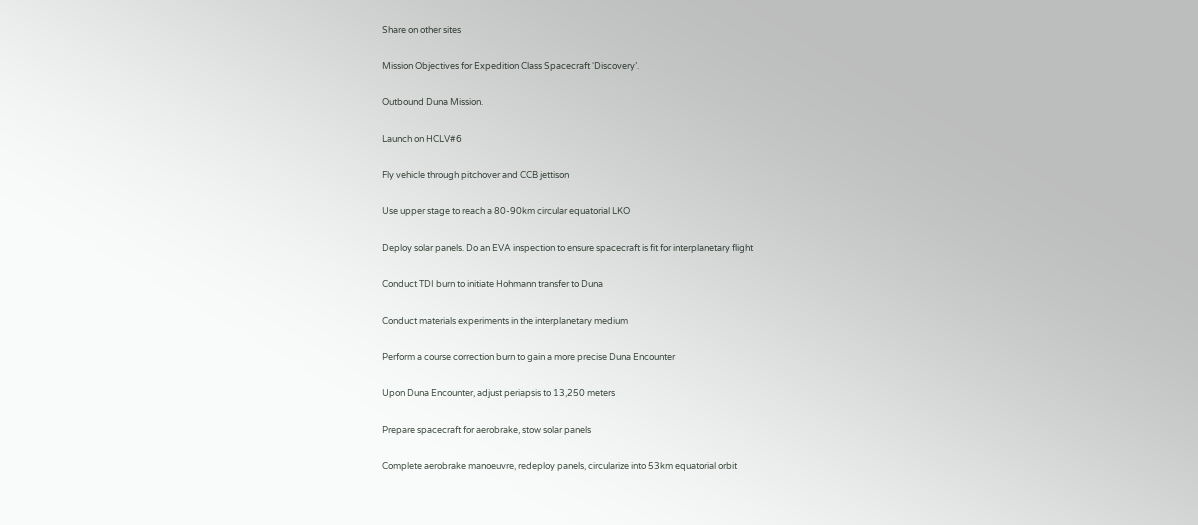Share on other sites

Mission Objectives for Expedition Class Spacecraft ‘Discovery’.

Outbound Duna Mission.

Launch on HCLV#6

Fly vehicle through pitchover and CCB jettison

Use upper stage to reach a 80-90km circular equatorial LKO

Deploy solar panels. Do an EVA inspection to ensure spacecraft is fit for interplanetary flight

Conduct TDI burn to initiate Hohmann transfer to Duna

Conduct materials experiments in the interplanetary medium

Perform a course correction burn to gain a more precise Duna Encounter

Upon Duna Encounter, adjust periapsis to 13,250 meters

Prepare spacecraft for aerobrake, stow solar panels

Complete aerobrake manoeuvre, redeploy panels, circularize into 53km equatorial orbit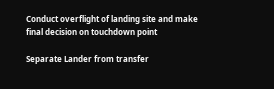Conduct overflight of landing site and make final decision on touchdown point

Separate Lander from transfer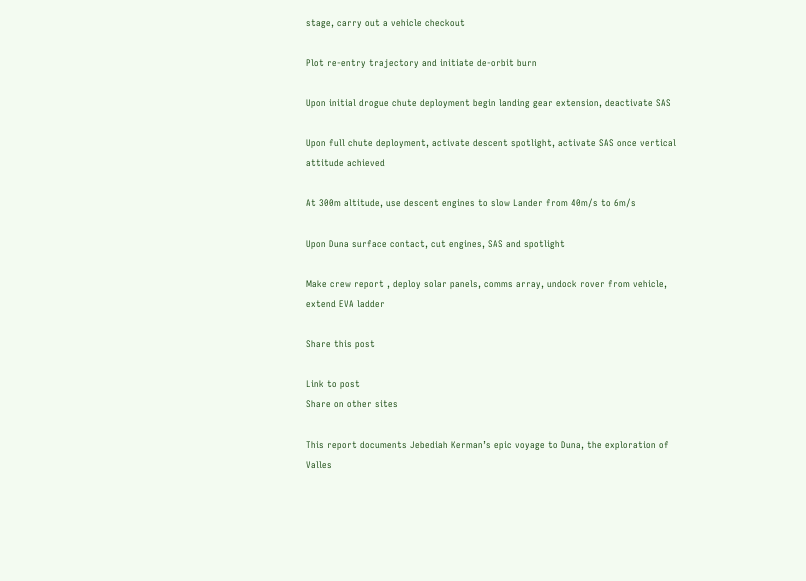stage, carry out a vehicle checkout

Plot re-entry trajectory and initiate de-orbit burn

Upon initial drogue chute deployment begin landing gear extension, deactivate SAS

Upon full chute deployment, activate descent spotlight, activate SAS once vertical attitude achieved

At 300m altitude, use descent engines to slow Lander from 40m/s to 6m/s

Upon Duna surface contact, cut engines, SAS and spotlight

Make crew report , deploy solar panels, comms array, undock rover from vehicle, extend EVA ladder

Share this post

Link to post
Share on other sites

This report documents Jebediah Kerman’s epic voyage to Duna, the exploration of Valles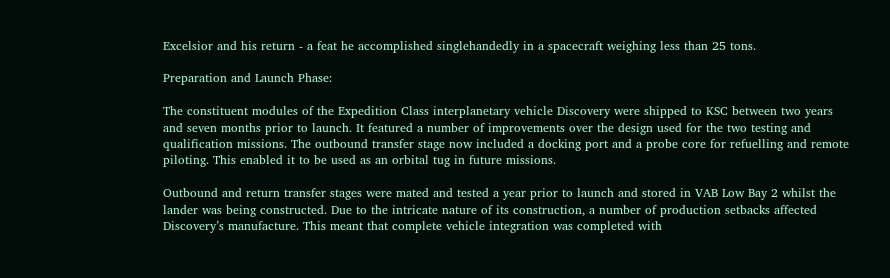Excelsior and his return - a feat he accomplished singlehandedly in a spacecraft weighing less than 25 tons.

Preparation and Launch Phase:

The constituent modules of the Expedition Class interplanetary vehicle Discovery were shipped to KSC between two years and seven months prior to launch. It featured a number of improvements over the design used for the two testing and qualification missions. The outbound transfer stage now included a docking port and a probe core for refuelling and remote piloting. This enabled it to be used as an orbital tug in future missions.

Outbound and return transfer stages were mated and tested a year prior to launch and stored in VAB Low Bay 2 whilst the lander was being constructed. Due to the intricate nature of its construction, a number of production setbacks affected Discovery’s manufacture. This meant that complete vehicle integration was completed with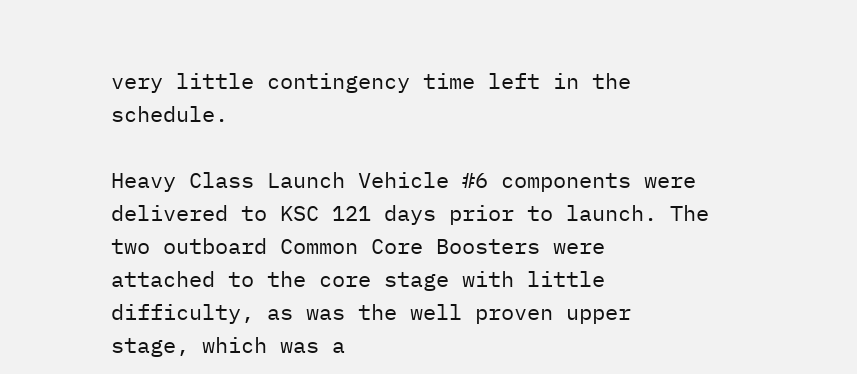very little contingency time left in the schedule.

Heavy Class Launch Vehicle #6 components were delivered to KSC 121 days prior to launch. The two outboard Common Core Boosters were attached to the core stage with little difficulty, as was the well proven upper stage, which was a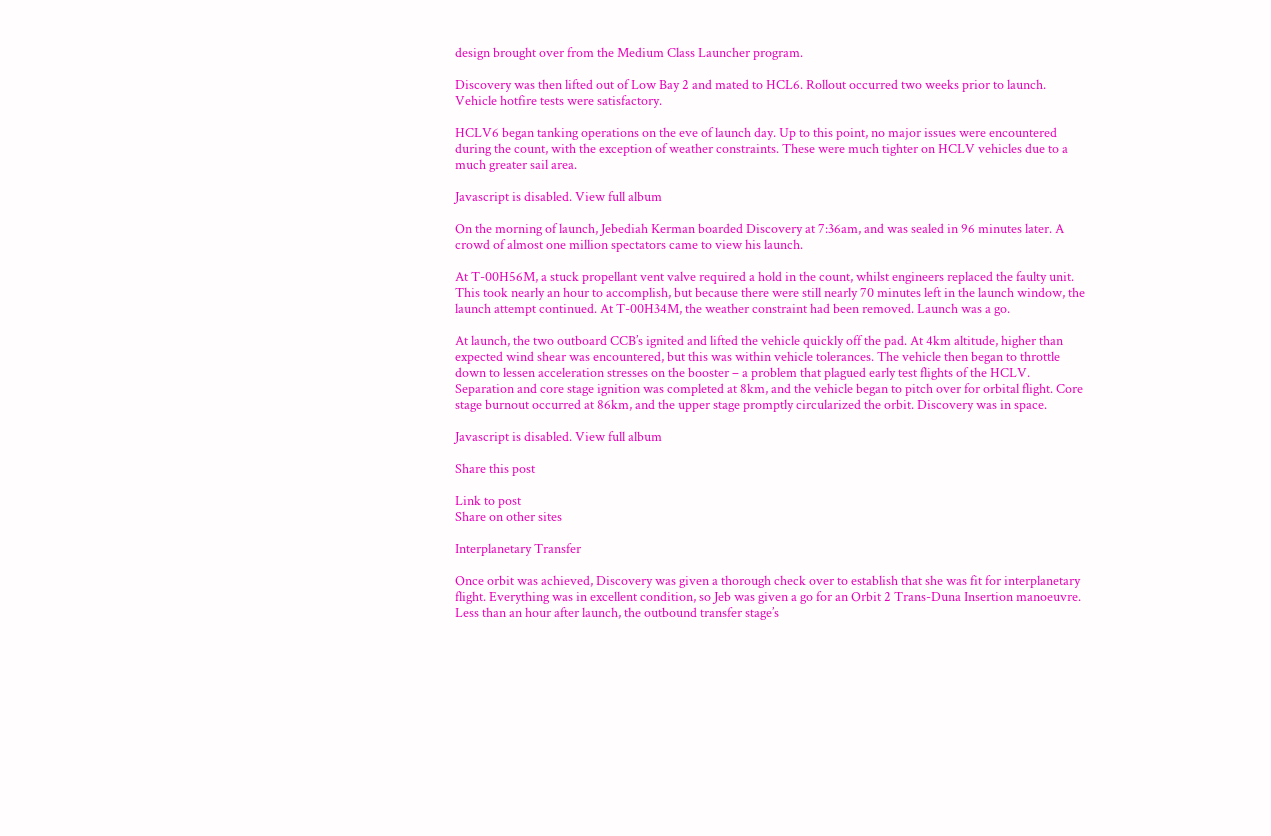design brought over from the Medium Class Launcher program.

Discovery was then lifted out of Low Bay 2 and mated to HCL6. Rollout occurred two weeks prior to launch. Vehicle hotfire tests were satisfactory.

HCLV6 began tanking operations on the eve of launch day. Up to this point, no major issues were encountered during the count, with the exception of weather constraints. These were much tighter on HCLV vehicles due to a much greater sail area.

Javascript is disabled. View full album

On the morning of launch, Jebediah Kerman boarded Discovery at 7:36am, and was sealed in 96 minutes later. A crowd of almost one million spectators came to view his launch.

At T-00H56M, a stuck propellant vent valve required a hold in the count, whilst engineers replaced the faulty unit. This took nearly an hour to accomplish, but because there were still nearly 70 minutes left in the launch window, the launch attempt continued. At T-00H34M, the weather constraint had been removed. Launch was a go.

At launch, the two outboard CCB’s ignited and lifted the vehicle quickly off the pad. At 4km altitude, higher than expected wind shear was encountered, but this was within vehicle tolerances. The vehicle then began to throttle down to lessen acceleration stresses on the booster – a problem that plagued early test flights of the HCLV. Separation and core stage ignition was completed at 8km, and the vehicle began to pitch over for orbital flight. Core stage burnout occurred at 86km, and the upper stage promptly circularized the orbit. Discovery was in space.

Javascript is disabled. View full album

Share this post

Link to post
Share on other sites

Interplanetary Transfer

Once orbit was achieved, Discovery was given a thorough check over to establish that she was fit for interplanetary flight. Everything was in excellent condition, so Jeb was given a go for an Orbit 2 Trans-Duna Insertion manoeuvre. Less than an hour after launch, the outbound transfer stage’s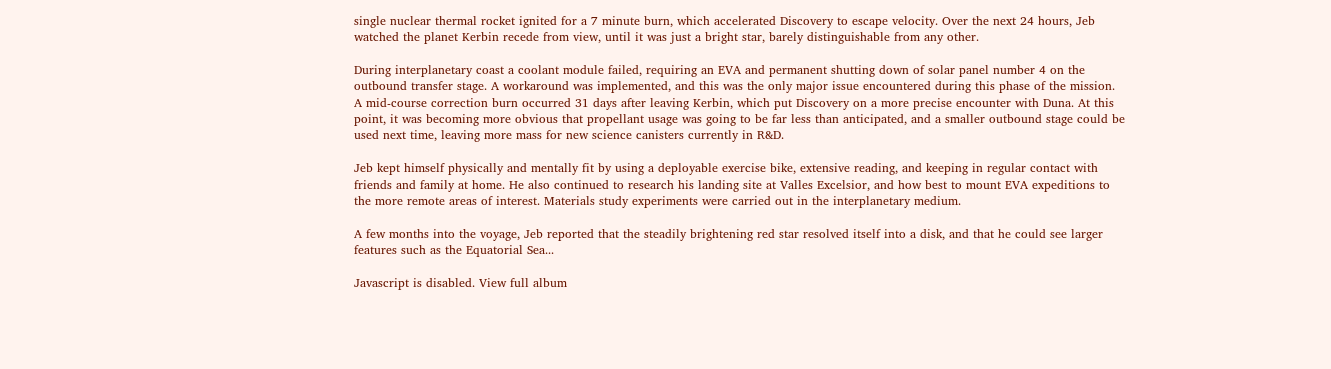single nuclear thermal rocket ignited for a 7 minute burn, which accelerated Discovery to escape velocity. Over the next 24 hours, Jeb watched the planet Kerbin recede from view, until it was just a bright star, barely distinguishable from any other.

During interplanetary coast a coolant module failed, requiring an EVA and permanent shutting down of solar panel number 4 on the outbound transfer stage. A workaround was implemented, and this was the only major issue encountered during this phase of the mission. A mid-course correction burn occurred 31 days after leaving Kerbin, which put Discovery on a more precise encounter with Duna. At this point, it was becoming more obvious that propellant usage was going to be far less than anticipated, and a smaller outbound stage could be used next time, leaving more mass for new science canisters currently in R&D.

Jeb kept himself physically and mentally fit by using a deployable exercise bike, extensive reading, and keeping in regular contact with friends and family at home. He also continued to research his landing site at Valles Excelsior, and how best to mount EVA expeditions to the more remote areas of interest. Materials study experiments were carried out in the interplanetary medium.

A few months into the voyage, Jeb reported that the steadily brightening red star resolved itself into a disk, and that he could see larger features such as the Equatorial Sea...

Javascript is disabled. View full album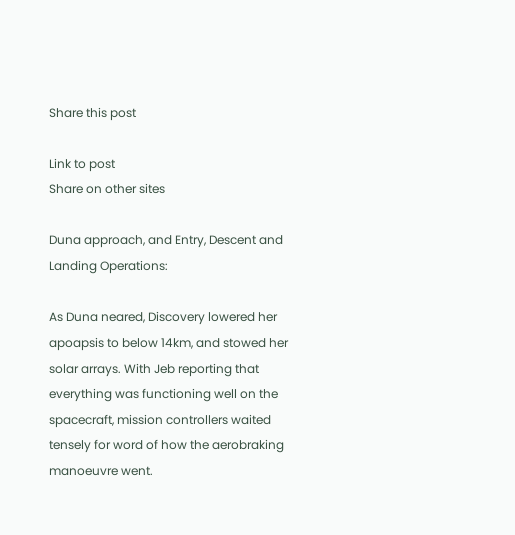Share this post

Link to post
Share on other sites

Duna approach, and Entry, Descent and Landing Operations:

As Duna neared, Discovery lowered her apoapsis to below 14km, and stowed her solar arrays. With Jeb reporting that everything was functioning well on the spacecraft, mission controllers waited tensely for word of how the aerobraking manoeuvre went.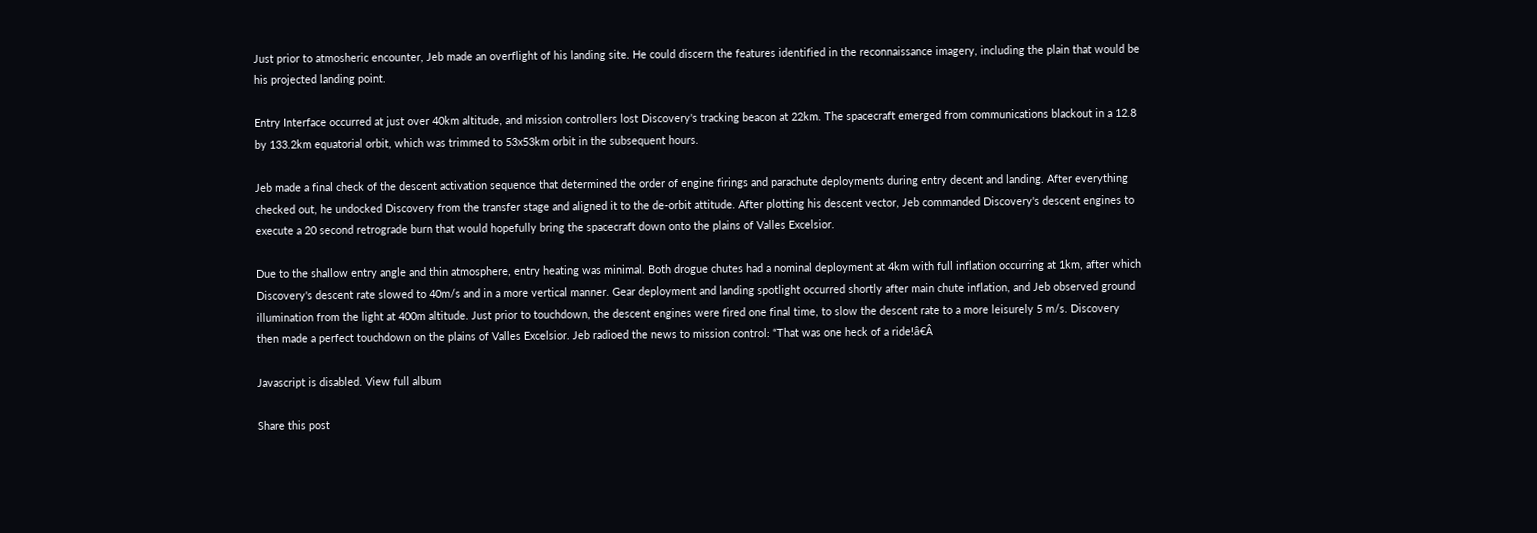Just prior to atmosheric encounter, Jeb made an overflight of his landing site. He could discern the features identified in the reconnaissance imagery, including the plain that would be his projected landing point.

Entry Interface occurred at just over 40km altitude, and mission controllers lost Discovery's tracking beacon at 22km. The spacecraft emerged from communications blackout in a 12.8 by 133.2km equatorial orbit, which was trimmed to 53x53km orbit in the subsequent hours.

Jeb made a final check of the descent activation sequence that determined the order of engine firings and parachute deployments during entry decent and landing. After everything checked out, he undocked Discovery from the transfer stage and aligned it to the de-orbit attitude. After plotting his descent vector, Jeb commanded Discovery's descent engines to execute a 20 second retrograde burn that would hopefully bring the spacecraft down onto the plains of Valles Excelsior.

Due to the shallow entry angle and thin atmosphere, entry heating was minimal. Both drogue chutes had a nominal deployment at 4km with full inflation occurring at 1km, after which Discovery's descent rate slowed to 40m/s and in a more vertical manner. Gear deployment and landing spotlight occurred shortly after main chute inflation, and Jeb observed ground illumination from the light at 400m altitude. Just prior to touchdown, the descent engines were fired one final time, to slow the descent rate to a more leisurely 5 m/s. Discovery then made a perfect touchdown on the plains of Valles Excelsior. Jeb radioed the news to mission control: “That was one heck of a ride!â€Â

Javascript is disabled. View full album

Share this post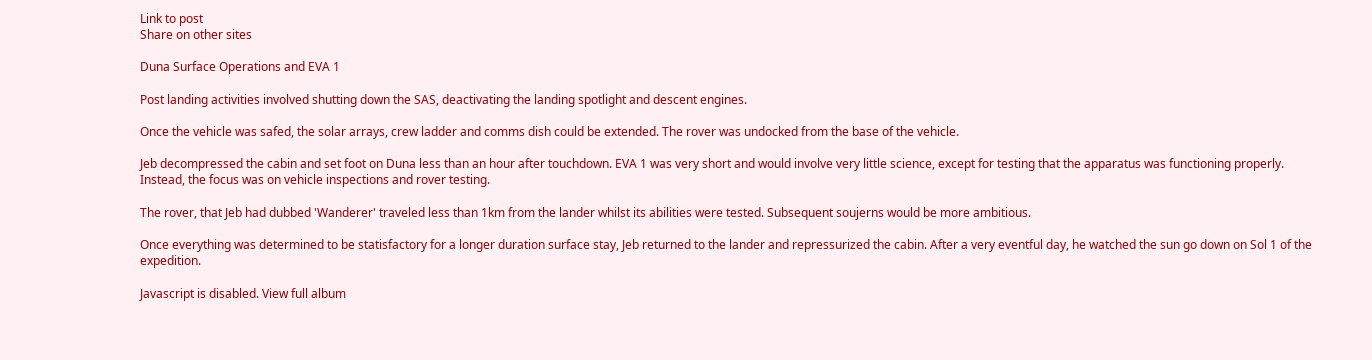Link to post
Share on other sites

Duna Surface Operations and EVA 1

Post landing activities involved shutting down the SAS, deactivating the landing spotlight and descent engines.

Once the vehicle was safed, the solar arrays, crew ladder and comms dish could be extended. The rover was undocked from the base of the vehicle.

Jeb decompressed the cabin and set foot on Duna less than an hour after touchdown. EVA 1 was very short and would involve very little science, except for testing that the apparatus was functioning properly. Instead, the focus was on vehicle inspections and rover testing.

The rover, that Jeb had dubbed 'Wanderer' traveled less than 1km from the lander whilst its abilities were tested. Subsequent soujerns would be more ambitious.

Once everything was determined to be statisfactory for a longer duration surface stay, Jeb returned to the lander and repressurized the cabin. After a very eventful day, he watched the sun go down on Sol 1 of the expedition.

Javascript is disabled. View full album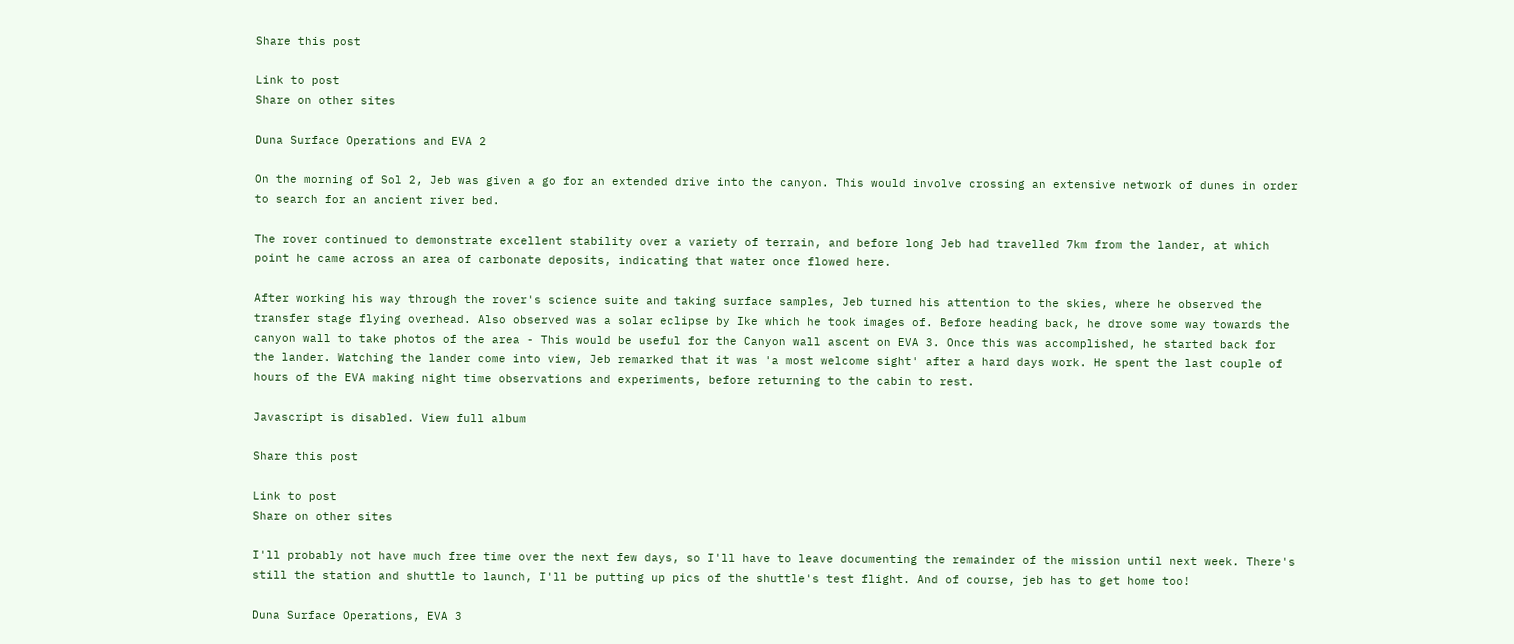Share this post

Link to post
Share on other sites

Duna Surface Operations and EVA 2

On the morning of Sol 2, Jeb was given a go for an extended drive into the canyon. This would involve crossing an extensive network of dunes in order to search for an ancient river bed.

The rover continued to demonstrate excellent stability over a variety of terrain, and before long Jeb had travelled 7km from the lander, at which point he came across an area of carbonate deposits, indicating that water once flowed here.

After working his way through the rover's science suite and taking surface samples, Jeb turned his attention to the skies, where he observed the transfer stage flying overhead. Also observed was a solar eclipse by Ike which he took images of. Before heading back, he drove some way towards the canyon wall to take photos of the area - This would be useful for the Canyon wall ascent on EVA 3. Once this was accomplished, he started back for the lander. Watching the lander come into view, Jeb remarked that it was 'a most welcome sight' after a hard days work. He spent the last couple of hours of the EVA making night time observations and experiments, before returning to the cabin to rest.

Javascript is disabled. View full album

Share this post

Link to post
Share on other sites

I'll probably not have much free time over the next few days, so I'll have to leave documenting the remainder of the mission until next week. There's still the station and shuttle to launch, I'll be putting up pics of the shuttle's test flight. And of course, jeb has to get home too!

Duna Surface Operations, EVA 3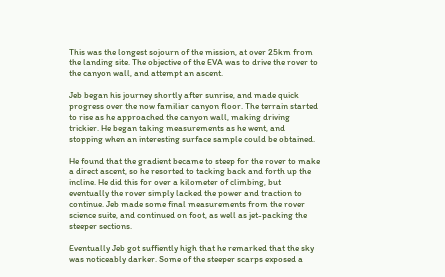This was the longest sojourn of the mission, at over 25km from the landing site. The objective of the EVA was to drive the rover to the canyon wall, and attempt an ascent.

Jeb began his journey shortly after sunrise, and made quick progress over the now familiar canyon floor. The terrain started to rise as he approached the canyon wall, making driving trickier. He began taking measurements as he went, and stopping when an interesting surface sample could be obtained.

He found that the gradient became to steep for the rover to make a direct ascent, so he resorted to tacking back and forth up the incline. He did this for over a kilometer of climbing, but eventually the rover simply lacked the power and traction to continue. Jeb made some final measurements from the rover science suite, and continued on foot, as well as jet-packing the steeper sections.

Eventually Jeb got suffiently high that he remarked that the sky was noticeably darker. Some of the steeper scarps exposed a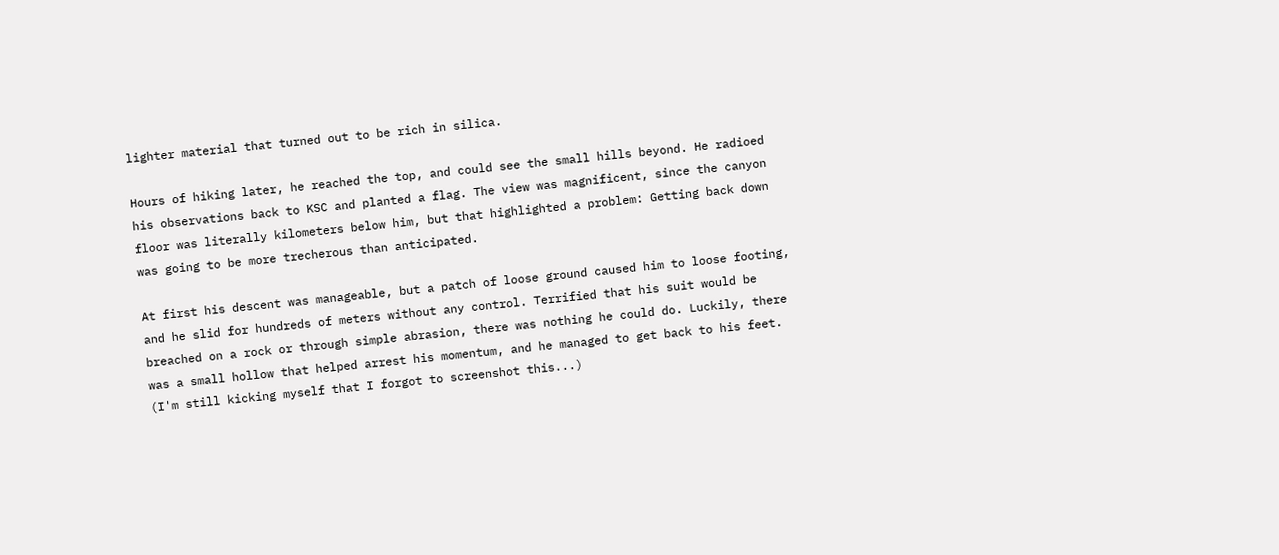lighter material that turned out to be rich in silica.

Hours of hiking later, he reached the top, and could see the small hills beyond. He radioed his observations back to KSC and planted a flag. The view was magnificent, since the canyon floor was literally kilometers below him, but that highlighted a problem: Getting back down was going to be more trecherous than anticipated.

At first his descent was manageable, but a patch of loose ground caused him to loose footing, and he slid for hundreds of meters without any control. Terrified that his suit would be breached on a rock or through simple abrasion, there was nothing he could do. Luckily, there was a small hollow that helped arrest his momentum, and he managed to get back to his feet. (I'm still kicking myself that I forgot to screenshot this...)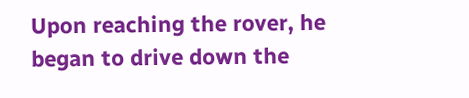Upon reaching the rover, he began to drive down the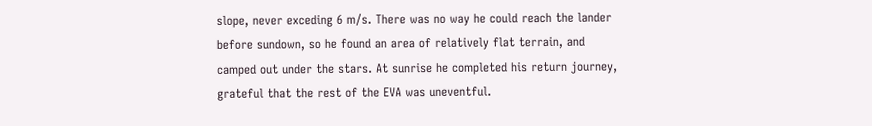slope, never exceding 6 m/s. There was no way he could reach the lander before sundown, so he found an area of relatively flat terrain, and camped out under the stars. At sunrise he completed his return journey, grateful that the rest of the EVA was uneventful.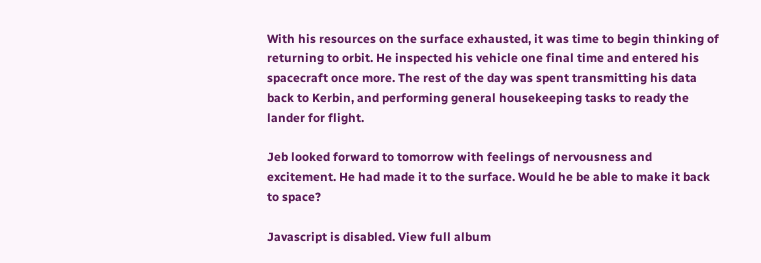With his resources on the surface exhausted, it was time to begin thinking of returning to orbit. He inspected his vehicle one final time and entered his spacecraft once more. The rest of the day was spent transmitting his data back to Kerbin, and performing general housekeeping tasks to ready the lander for flight.

Jeb looked forward to tomorrow with feelings of nervousness and excitement. He had made it to the surface. Would he be able to make it back to space?

Javascript is disabled. View full album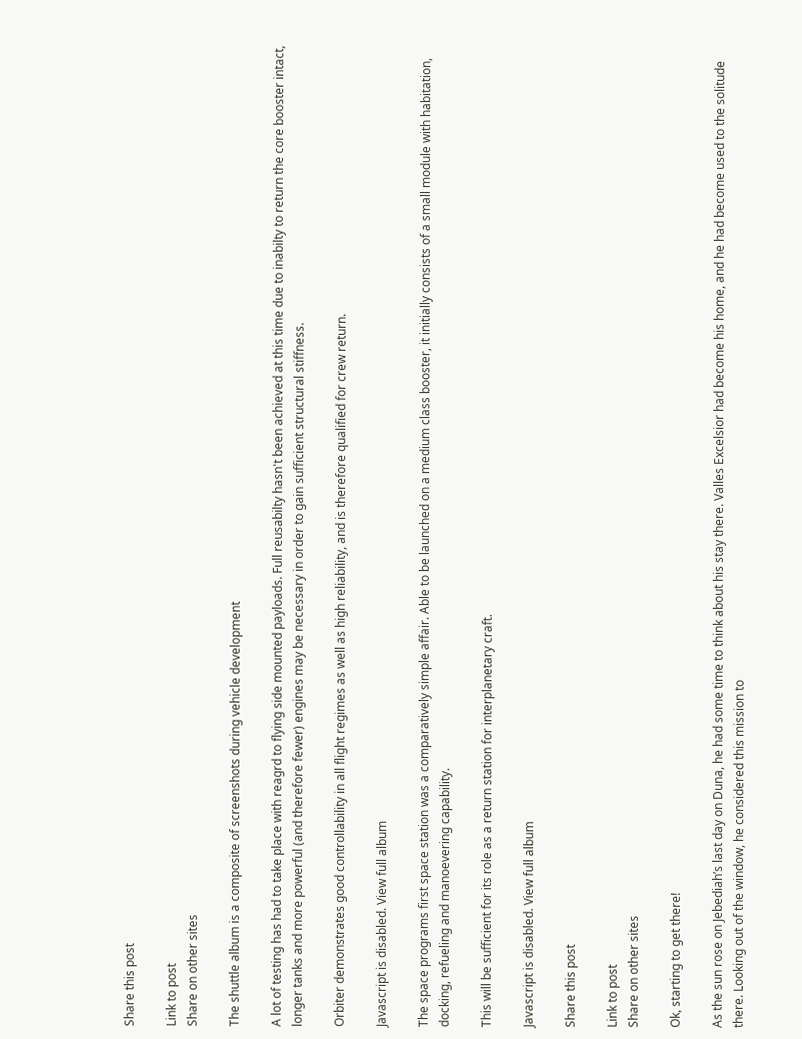Share this post

Link to post
Share on other sites

The shuttle album is a composite of screenshots during vehicle development

A lot of testing has had to take place with reagrd to flying side mounted payloads. Full reusabilty hasn't been achieved at this time due to inabilty to return the core booster intact, longer tanks and more powerful (and therefore fewer) engines may be necessary in order to gain sufficient structural stiffness.

Orbiter demonstrates good controllability in all flight regimes as well as high reliability, and is therefore qualified for crew return.

Javascript is disabled. View full album

The space programs first space station was a comparatively simple affair. Able to be launched on a medium class booster, it initially consists of a small module with habitation, docking, refueling and manoevering capability.

This will be sufficient for its role as a return station for interplanetary craft.

Javascript is disabled. View full album

Share this post

Link to post
Share on other sites

Ok, starting to get there!

As the sun rose on Jebediah’s last day on Duna, he had some time to think about his stay there. Valles Excelsior had become his home, and he had become used to the solitude there. Looking out of the window, he considered this mission to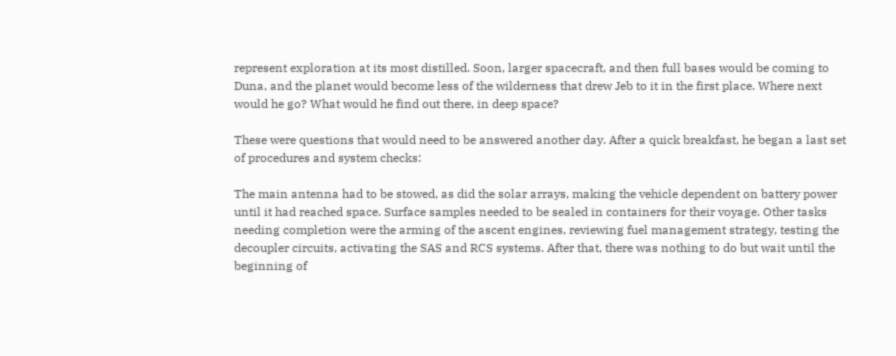represent exploration at its most distilled. Soon, larger spacecraft, and then full bases would be coming to Duna, and the planet would become less of the wilderness that drew Jeb to it in the first place. Where next would he go? What would he find out there, in deep space?

These were questions that would need to be answered another day. After a quick breakfast, he began a last set of procedures and system checks:

The main antenna had to be stowed, as did the solar arrays, making the vehicle dependent on battery power until it had reached space. Surface samples needed to be sealed in containers for their voyage. Other tasks needing completion were the arming of the ascent engines, reviewing fuel management strategy, testing the decoupler circuits, activating the SAS and RCS systems. After that, there was nothing to do but wait until the beginning of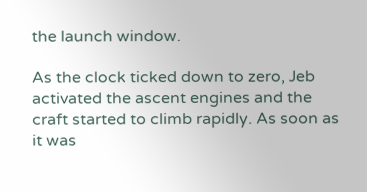the launch window.

As the clock ticked down to zero, Jeb activated the ascent engines and the craft started to climb rapidly. As soon as it was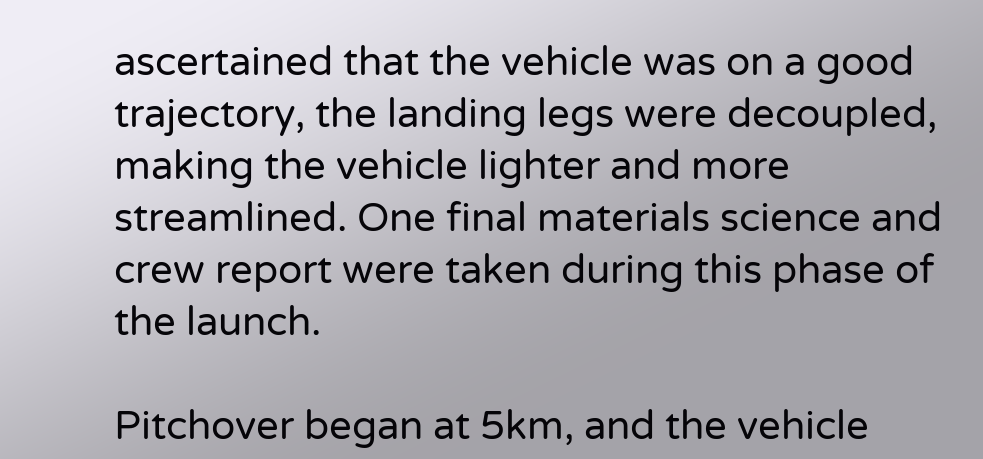ascertained that the vehicle was on a good trajectory, the landing legs were decoupled, making the vehicle lighter and more streamlined. One final materials science and crew report were taken during this phase of the launch.

Pitchover began at 5km, and the vehicle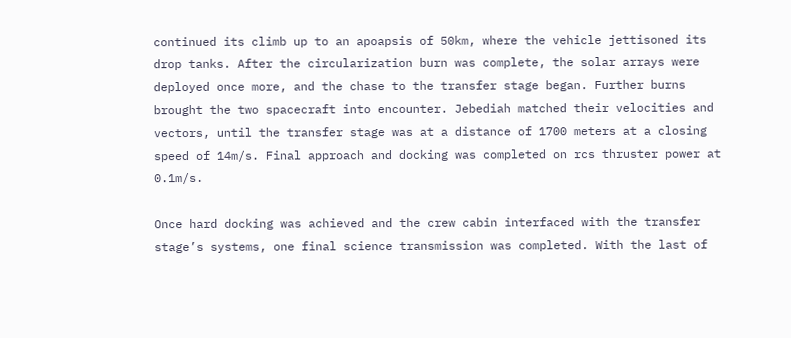continued its climb up to an apoapsis of 50km, where the vehicle jettisoned its drop tanks. After the circularization burn was complete, the solar arrays were deployed once more, and the chase to the transfer stage began. Further burns brought the two spacecraft into encounter. Jebediah matched their velocities and vectors, until the transfer stage was at a distance of 1700 meters at a closing speed of 14m/s. Final approach and docking was completed on rcs thruster power at 0.1m/s.

Once hard docking was achieved and the crew cabin interfaced with the transfer stage’s systems, one final science transmission was completed. With the last of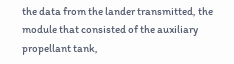the data from the lander transmitted, the module that consisted of the auxiliary propellant tank,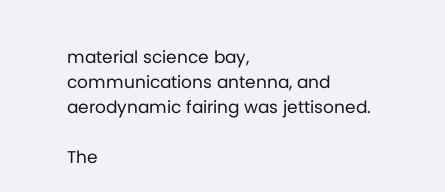material science bay, communications antenna, and aerodynamic fairing was jettisoned.

The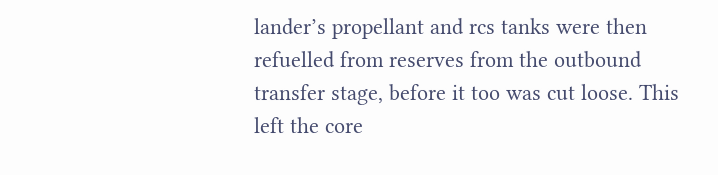lander’s propellant and rcs tanks were then refuelled from reserves from the outbound transfer stage, before it too was cut loose. This left the core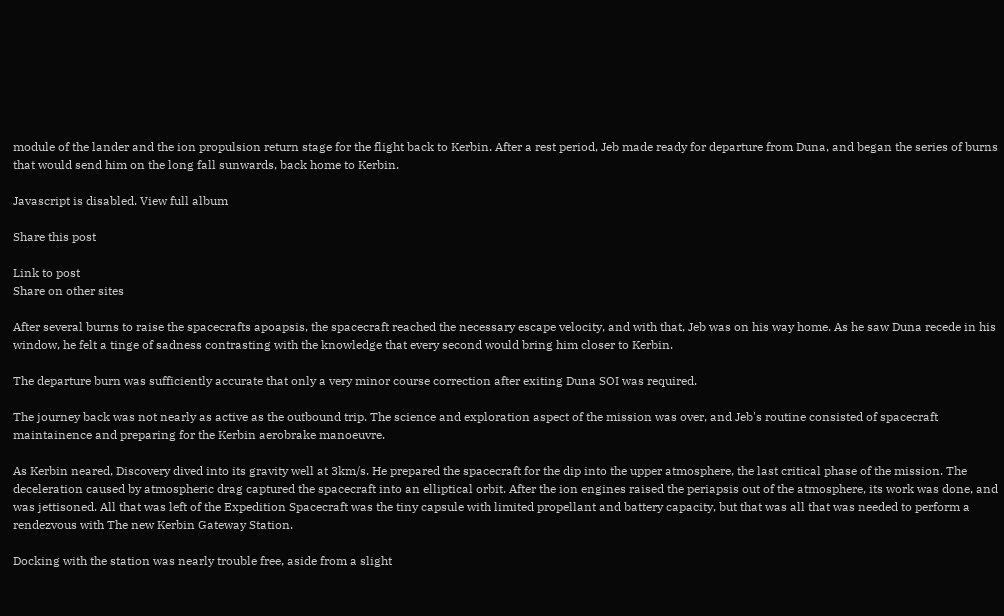module of the lander and the ion propulsion return stage for the flight back to Kerbin. After a rest period, Jeb made ready for departure from Duna, and began the series of burns that would send him on the long fall sunwards, back home to Kerbin.

Javascript is disabled. View full album

Share this post

Link to post
Share on other sites

After several burns to raise the spacecrafts apoapsis, the spacecraft reached the necessary escape velocity, and with that, Jeb was on his way home. As he saw Duna recede in his window, he felt a tinge of sadness contrasting with the knowledge that every second would bring him closer to Kerbin.

The departure burn was sufficiently accurate that only a very minor course correction after exiting Duna SOI was required.

The journey back was not nearly as active as the outbound trip. The science and exploration aspect of the mission was over, and Jeb's routine consisted of spacecraft maintainence and preparing for the Kerbin aerobrake manoeuvre.

As Kerbin neared, Discovery dived into its gravity well at 3km/s. He prepared the spacecraft for the dip into the upper atmosphere, the last critical phase of the mission. The deceleration caused by atmospheric drag captured the spacecraft into an elliptical orbit. After the ion engines raised the periapsis out of the atmosphere, its work was done, and was jettisoned. All that was left of the Expedition Spacecraft was the tiny capsule with limited propellant and battery capacity, but that was all that was needed to perform a rendezvous with The new Kerbin Gateway Station.

Docking with the station was nearly trouble free, aside from a slight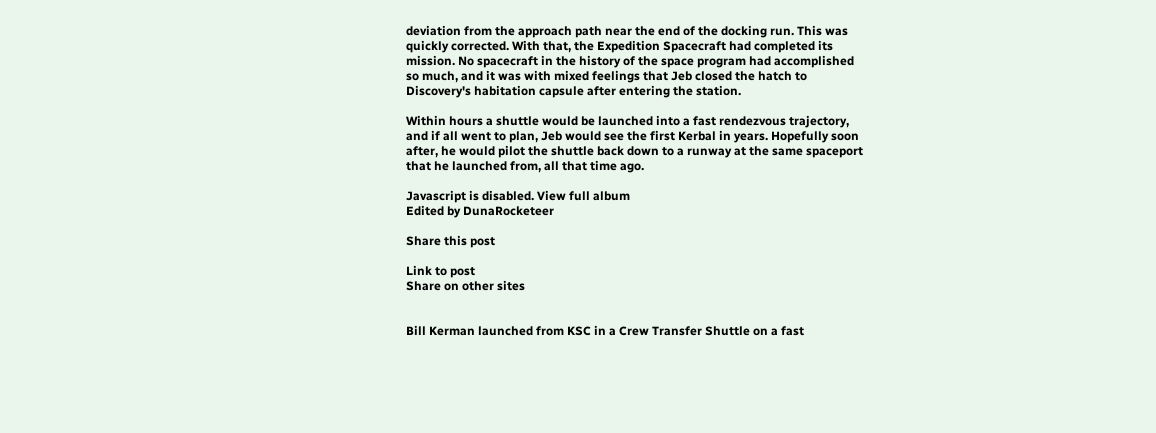deviation from the approach path near the end of the docking run. This was quickly corrected. With that, the Expedition Spacecraft had completed its mission. No spacecraft in the history of the space program had accomplished so much, and it was with mixed feelings that Jeb closed the hatch to Discovery's habitation capsule after entering the station.

Within hours a shuttle would be launched into a fast rendezvous trajectory, and if all went to plan, Jeb would see the first Kerbal in years. Hopefully soon after, he would pilot the shuttle back down to a runway at the same spaceport that he launched from, all that time ago.

Javascript is disabled. View full album
Edited by DunaRocketeer

Share this post

Link to post
Share on other sites


Bill Kerman launched from KSC in a Crew Transfer Shuttle on a fast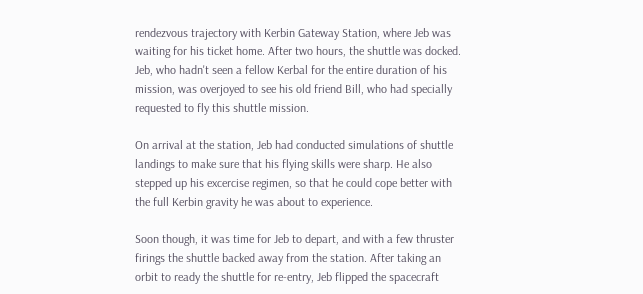rendezvous trajectory with Kerbin Gateway Station, where Jeb was waiting for his ticket home. After two hours, the shuttle was docked. Jeb, who hadn't seen a fellow Kerbal for the entire duration of his mission, was overjoyed to see his old friend Bill, who had specially requested to fly this shuttle mission.

On arrival at the station, Jeb had conducted simulations of shuttle landings to make sure that his flying skills were sharp. He also stepped up his excercise regimen, so that he could cope better with the full Kerbin gravity he was about to experience.

Soon though, it was time for Jeb to depart, and with a few thruster firings the shuttle backed away from the station. After taking an orbit to ready the shuttle for re-entry, Jeb flipped the spacecraft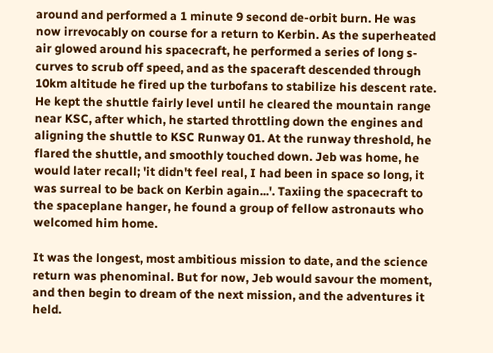around and performed a 1 minute 9 second de-orbit burn. He was now irrevocably on course for a return to Kerbin. As the superheated air glowed around his spacecraft, he performed a series of long s-curves to scrub off speed, and as the spaceraft descended through 10km altitude he fired up the turbofans to stabilize his descent rate. He kept the shuttle fairly level until he cleared the mountain range near KSC, after which, he started throttling down the engines and aligning the shuttle to KSC Runway 01. At the runway threshold, he flared the shuttle, and smoothly touched down. Jeb was home, he would later recall; 'it didn't feel real, I had been in space so long, it was surreal to be back on Kerbin again...'. Taxiing the spacecraft to the spaceplane hanger, he found a group of fellow astronauts who welcomed him home.

It was the longest, most ambitious mission to date, and the science return was phenominal. But for now, Jeb would savour the moment, and then begin to dream of the next mission, and the adventures it held.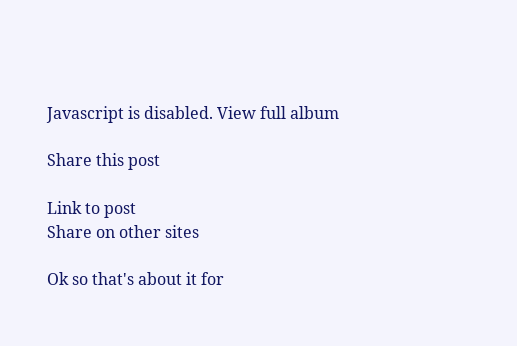Javascript is disabled. View full album

Share this post

Link to post
Share on other sites

Ok so that's about it for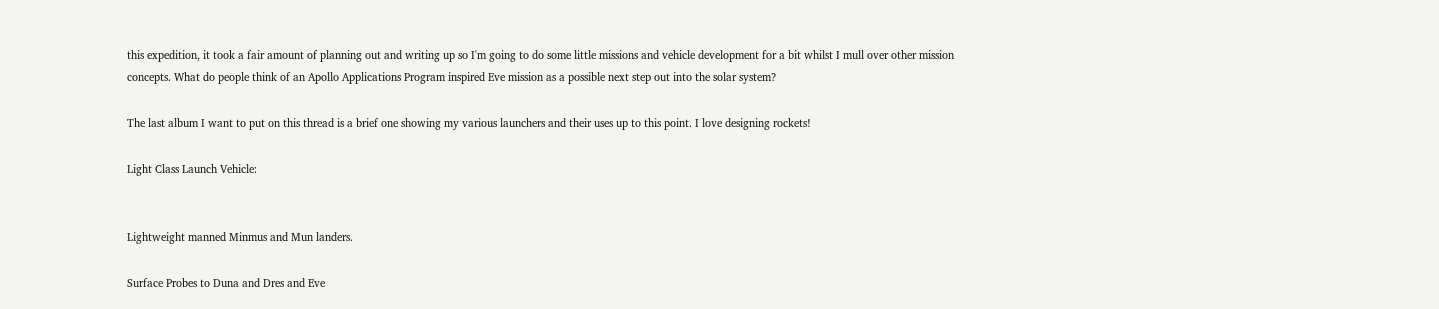this expedition, it took a fair amount of planning out and writing up so I'm going to do some little missions and vehicle development for a bit whilst I mull over other mission concepts. What do people think of an Apollo Applications Program inspired Eve mission as a possible next step out into the solar system?

The last album I want to put on this thread is a brief one showing my various launchers and their uses up to this point. I love designing rockets!

Light Class Launch Vehicle:


Lightweight manned Minmus and Mun landers.

Surface Probes to Duna and Dres and Eve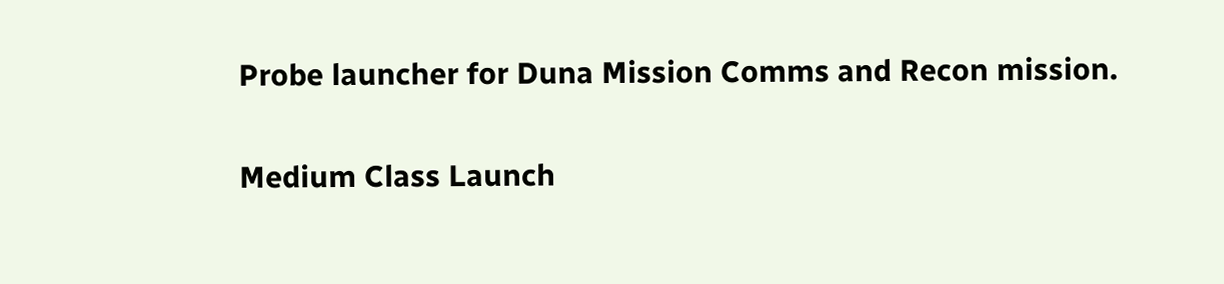Probe launcher for Duna Mission Comms and Recon mission.

Medium Class Launch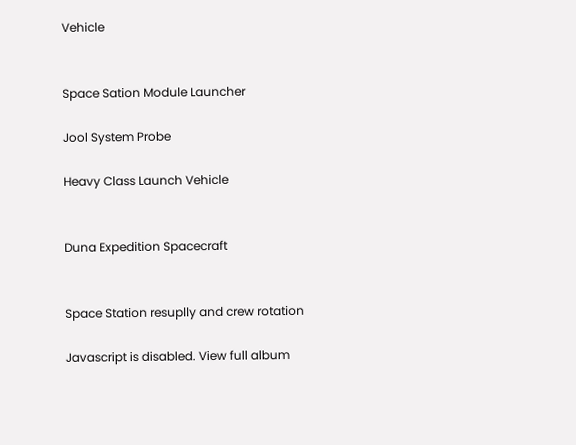Vehicle


Space Sation Module Launcher

Jool System Probe

Heavy Class Launch Vehicle


Duna Expedition Spacecraft


Space Station resuplly and crew rotation

Javascript is disabled. View full album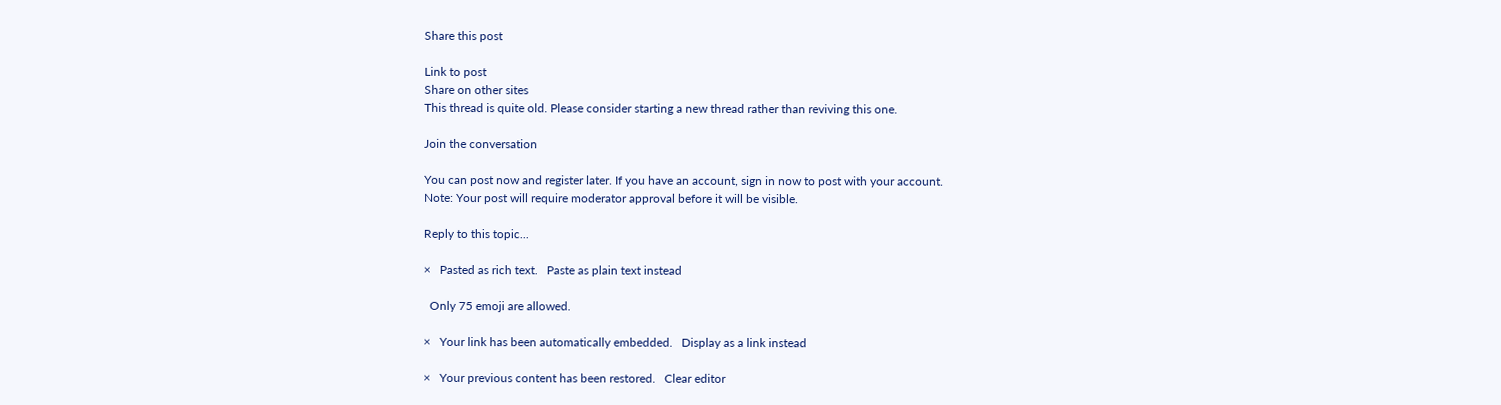Share this post

Link to post
Share on other sites
This thread is quite old. Please consider starting a new thread rather than reviving this one.

Join the conversation

You can post now and register later. If you have an account, sign in now to post with your account.
Note: Your post will require moderator approval before it will be visible.

Reply to this topic...

×   Pasted as rich text.   Paste as plain text instead

  Only 75 emoji are allowed.

×   Your link has been automatically embedded.   Display as a link instead

×   Your previous content has been restored.   Clear editor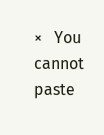×   You cannot paste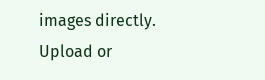images directly. Upload or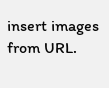insert images from URL.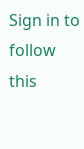Sign in to follow this